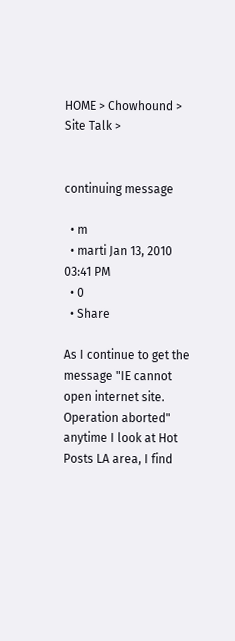HOME > Chowhound > Site Talk >


continuing message

  • m
  • marti Jan 13, 2010 03:41 PM
  • 0
  • Share

As I continue to get the message "IE cannot open internet site. Operation aborted" anytime I look at Hot Posts LA area, I find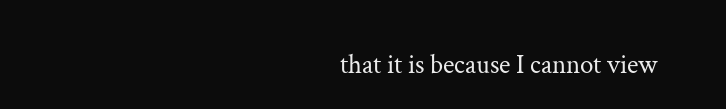that it is because I cannot view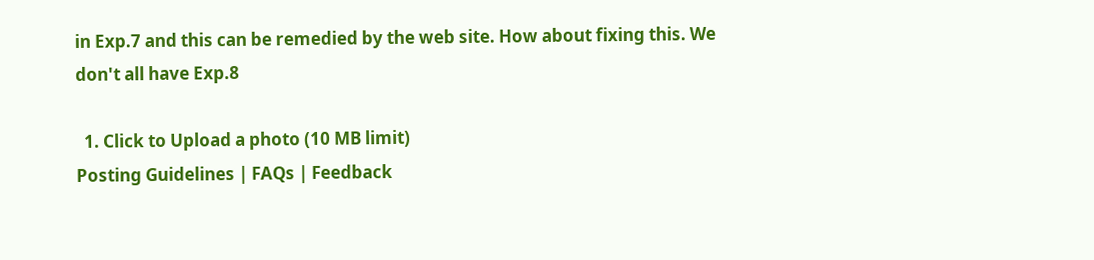in Exp.7 and this can be remedied by the web site. How about fixing this. We don't all have Exp.8

  1. Click to Upload a photo (10 MB limit)
Posting Guidelines | FAQs | Feedback